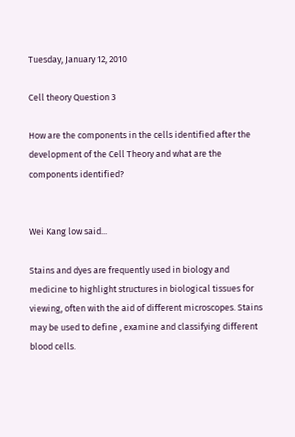Tuesday, January 12, 2010

Cell theory Question 3

How are the components in the cells identified after the development of the Cell Theory and what are the components identified?


Wei Kang low said...

Stains and dyes are frequently used in biology and medicine to highlight structures in biological tissues for viewing, often with the aid of different microscopes. Stains may be used to define , examine and classifying different blood cells.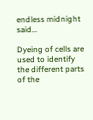endless midnight said...

Dyeing of cells are used to identify the different parts of the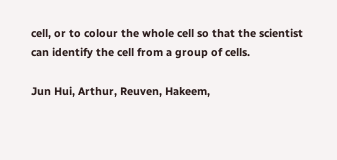cell, or to colour the whole cell so that the scientist can identify the cell from a group of cells.

Jun Hui, Arthur, Reuven, Hakeem,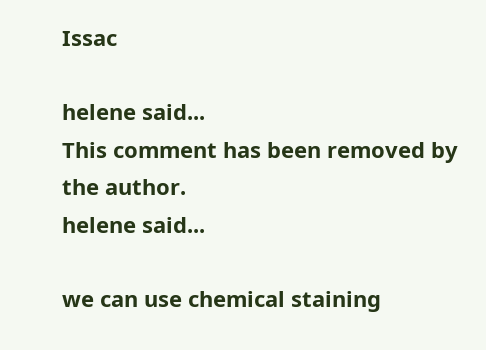Issac

helene said...
This comment has been removed by the author.
helene said...

we can use chemical staining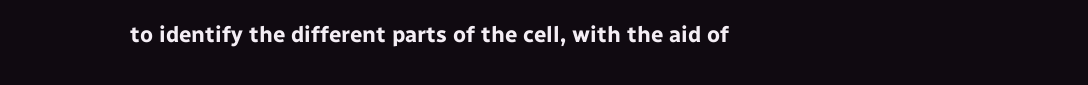to identify the different parts of the cell, with the aid of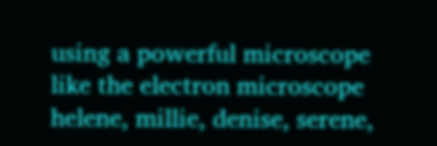using a powerful microscope like the electron microscope
helene, millie, denise, serene,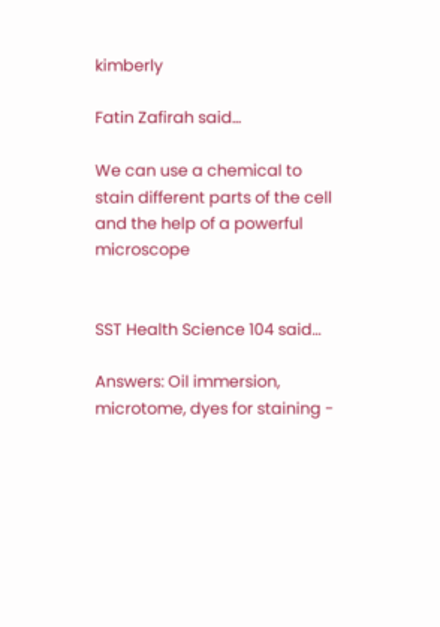kimberly

Fatin Zafirah said...

We can use a chemical to stain different parts of the cell and the help of a powerful microscope


SST Health Science 104 said...

Answers: Oil immersion, microtome, dyes for staining -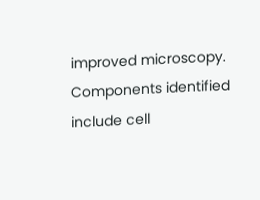improved microscopy. Components identified include cell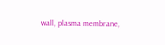wall, plasma membrane,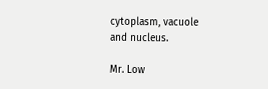cytoplasm, vacuole and nucleus.

Mr. Low